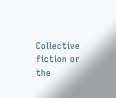Collective fiction or the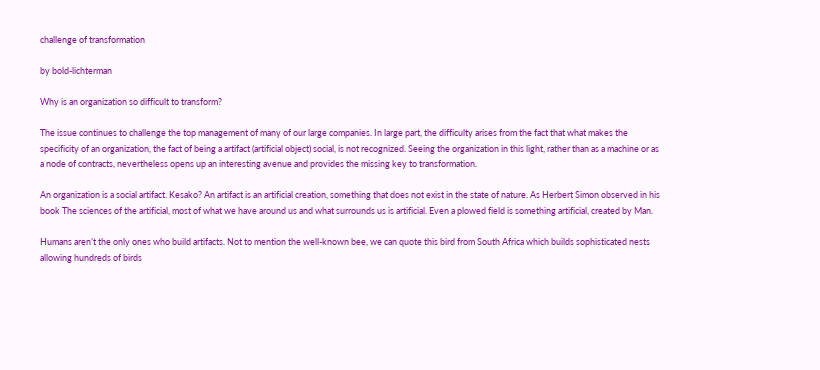challenge of transformation

by bold-lichterman

Why is an organization so difficult to transform?

The issue continues to challenge the top management of many of our large companies. In large part, the difficulty arises from the fact that what makes the specificity of an organization, the fact of being a artifact (artificial object) social, is not recognized. Seeing the organization in this light, rather than as a machine or as a node of contracts, nevertheless opens up an interesting avenue and provides the missing key to transformation.

An organization is a social artifact. Kesako? An artifact is an artificial creation, something that does not exist in the state of nature. As Herbert Simon observed in his book The sciences of the artificial, most of what we have around us and what surrounds us is artificial. Even a plowed field is something artificial, created by Man.

Humans aren’t the only ones who build artifacts. Not to mention the well-known bee, we can quote this bird from South Africa which builds sophisticated nests allowing hundreds of birds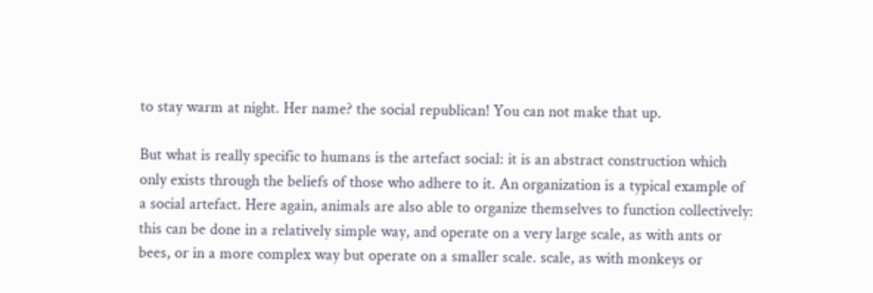to stay warm at night. Her name? the social republican! You can not make that up.

But what is really specific to humans is the artefact social: it is an abstract construction which only exists through the beliefs of those who adhere to it. An organization is a typical example of a social artefact. Here again, animals are also able to organize themselves to function collectively: this can be done in a relatively simple way, and operate on a very large scale, as with ants or bees, or in a more complex way but operate on a smaller scale. scale, as with monkeys or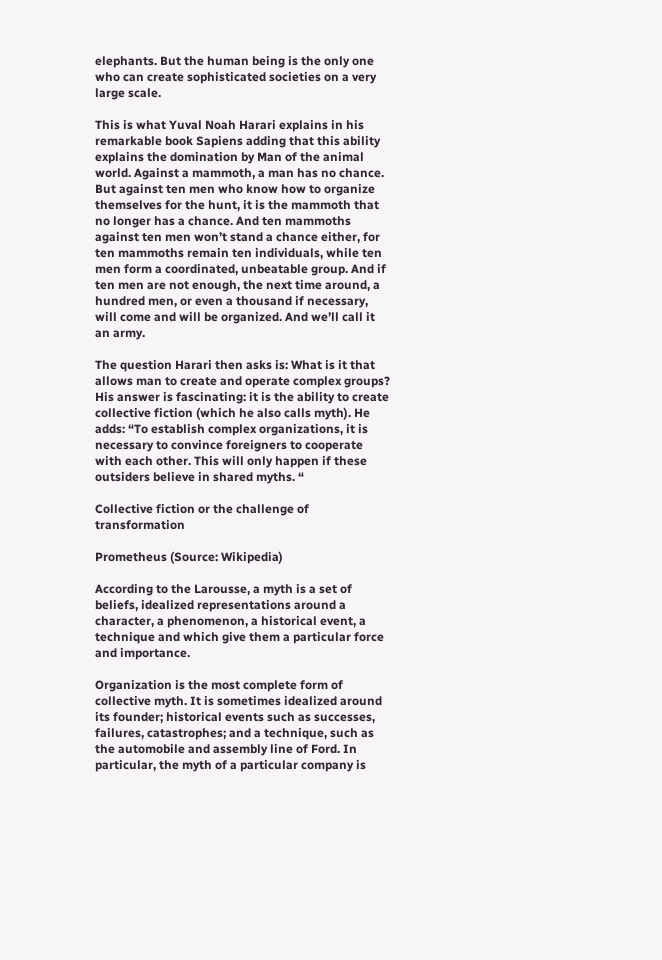elephants. But the human being is the only one who can create sophisticated societies on a very large scale.

This is what Yuval Noah Harari explains in his remarkable book Sapiens adding that this ability explains the domination by Man of the animal world. Against a mammoth, a man has no chance. But against ten men who know how to organize themselves for the hunt, it is the mammoth that no longer has a chance. And ten mammoths against ten men won’t stand a chance either, for ten mammoths remain ten individuals, while ten men form a coordinated, unbeatable group. And if ten men are not enough, the next time around, a hundred men, or even a thousand if necessary, will come and will be organized. And we’ll call it an army.

The question Harari then asks is: What is it that allows man to create and operate complex groups? His answer is fascinating: it is the ability to create collective fiction (which he also calls myth). He adds: “To establish complex organizations, it is necessary to convince foreigners to cooperate with each other. This will only happen if these outsiders believe in shared myths. “

Collective fiction or the challenge of transformation

Prometheus (Source: Wikipedia)

According to the Larousse, a myth is a set of beliefs, idealized representations around a character, a phenomenon, a historical event, a technique and which give them a particular force and importance.

Organization is the most complete form of collective myth. It is sometimes idealized around its founder; historical events such as successes, failures, catastrophes; and a technique, such as the automobile and assembly line of Ford. In particular, the myth of a particular company is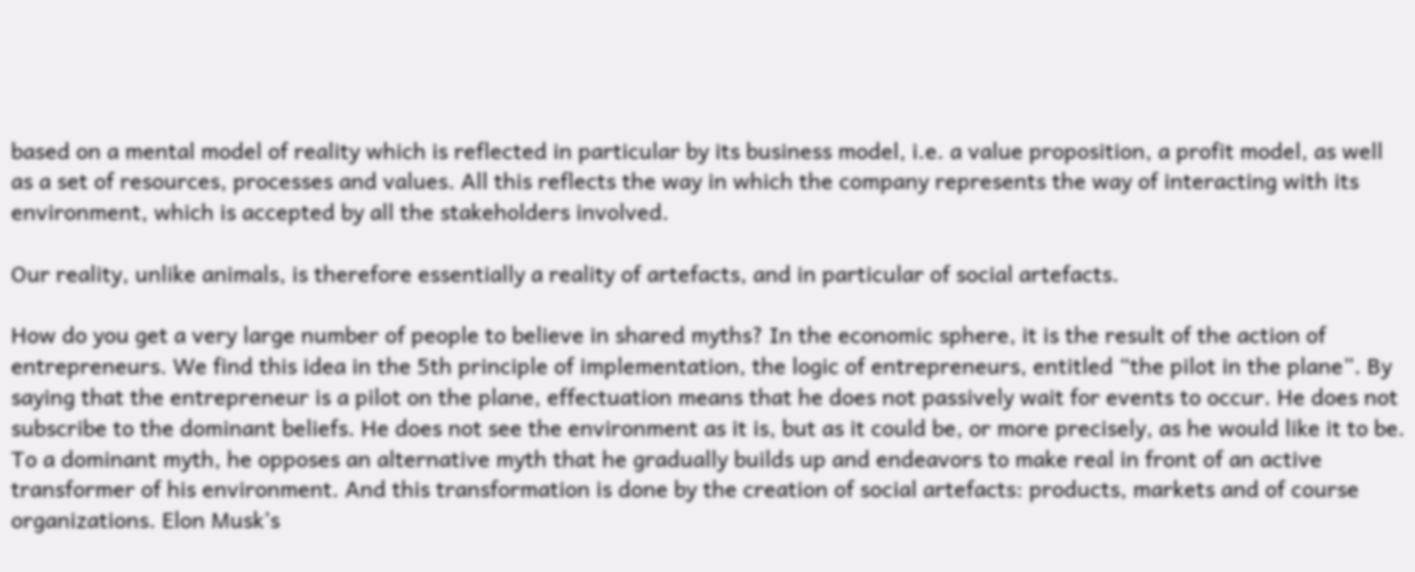based on a mental model of reality which is reflected in particular by its business model, i.e. a value proposition, a profit model, as well as a set of resources, processes and values. All this reflects the way in which the company represents the way of interacting with its environment, which is accepted by all the stakeholders involved.

Our reality, unlike animals, is therefore essentially a reality of artefacts, and in particular of social artefacts.

How do you get a very large number of people to believe in shared myths? In the economic sphere, it is the result of the action of entrepreneurs. We find this idea in the 5th principle of implementation, the logic of entrepreneurs, entitled “the pilot in the plane”. By saying that the entrepreneur is a pilot on the plane, effectuation means that he does not passively wait for events to occur. He does not subscribe to the dominant beliefs. He does not see the environment as it is, but as it could be, or more precisely, as he would like it to be. To a dominant myth, he opposes an alternative myth that he gradually builds up and endeavors to make real in front of an active transformer of his environment. And this transformation is done by the creation of social artefacts: products, markets and of course organizations. Elon Musk’s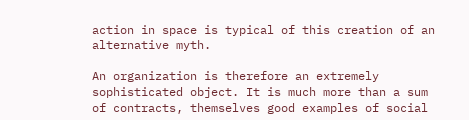action in space is typical of this creation of an alternative myth.

An organization is therefore an extremely sophisticated object. It is much more than a sum of contracts, themselves good examples of social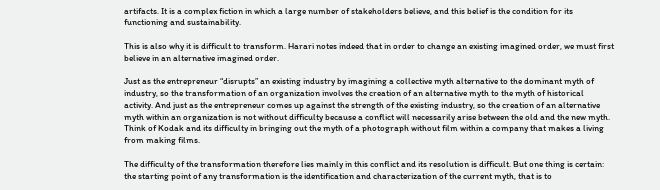artifacts. It is a complex fiction in which a large number of stakeholders believe, and this belief is the condition for its functioning and sustainability.

This is also why it is difficult to transform. Harari notes indeed that in order to change an existing imagined order, we must first believe in an alternative imagined order.

Just as the entrepreneur “disrupts” an existing industry by imagining a collective myth alternative to the dominant myth of industry, so the transformation of an organization involves the creation of an alternative myth to the myth of historical activity. And just as the entrepreneur comes up against the strength of the existing industry, so the creation of an alternative myth within an organization is not without difficulty because a conflict will necessarily arise between the old and the new myth. Think of Kodak and its difficulty in bringing out the myth of a photograph without film within a company that makes a living from making films.

The difficulty of the transformation therefore lies mainly in this conflict and its resolution is difficult. But one thing is certain: the starting point of any transformation is the identification and characterization of the current myth, that is to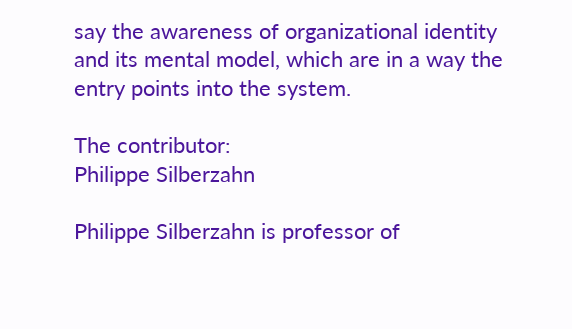say the awareness of organizational identity and its mental model, which are in a way the entry points into the system.

The contributor:
Philippe Silberzahn

Philippe Silberzahn is professor of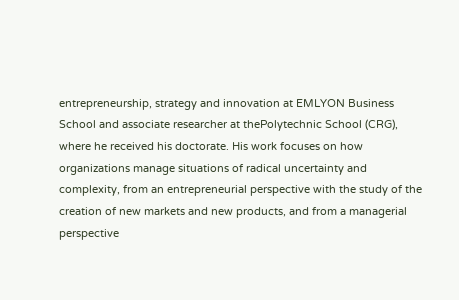entrepreneurship, strategy and innovation at EMLYON Business School and associate researcher at thePolytechnic School (CRG), where he received his doctorate. His work focuses on how organizations manage situations of radical uncertainty and complexity, from an entrepreneurial perspective with the study of the creation of new markets and new products, and from a managerial perspective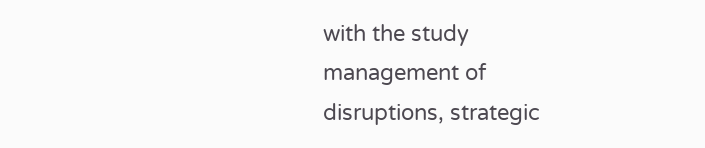with the study management of disruptions, strategic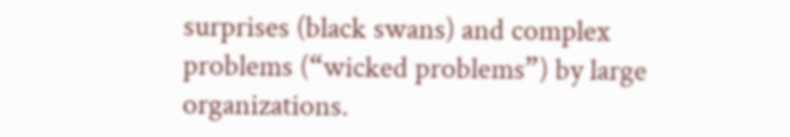surprises (black swans) and complex problems (“wicked problems”) by large organizations.